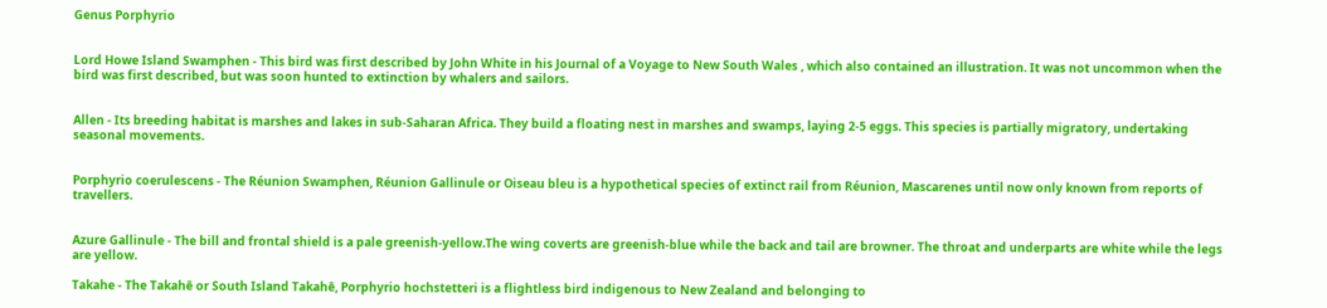Genus Porphyrio


Lord Howe Island Swamphen - This bird was first described by John White in his Journal of a Voyage to New South Wales , which also contained an illustration. It was not uncommon when the bird was first described, but was soon hunted to extinction by whalers and sailors.


Allen - Its breeding habitat is marshes and lakes in sub-Saharan Africa. They build a floating nest in marshes and swamps, laying 2-5 eggs. This species is partially migratory, undertaking seasonal movements.


Porphyrio coerulescens - The Réunion Swamphen, Réunion Gallinule or Oiseau bleu is a hypothetical species of extinct rail from Réunion, Mascarenes until now only known from reports of travellers.


Azure Gallinule - The bill and frontal shield is a pale greenish-yellow.The wing coverts are greenish-blue while the back and tail are browner. The throat and underparts are white while the legs are yellow.

Takahe - The Takahē or South Island Takahē, Porphyrio hochstetteri is a flightless bird indigenous to New Zealand and belonging to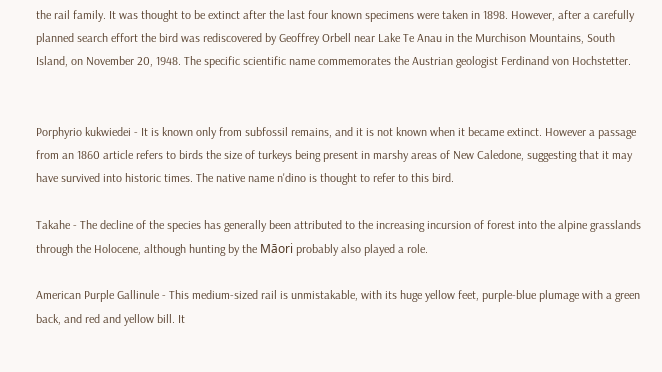the rail family. It was thought to be extinct after the last four known specimens were taken in 1898. However, after a carefully planned search effort the bird was rediscovered by Geoffrey Orbell near Lake Te Anau in the Murchison Mountains, South Island, on November 20, 1948. The specific scientific name commemorates the Austrian geologist Ferdinand von Hochstetter.


Porphyrio kukwiedei - It is known only from subfossil remains, and it is not known when it became extinct. However a passage from an 1860 article refers to birds the size of turkeys being present in marshy areas of New Caledone, suggesting that it may have survived into historic times. The native name n'dino is thought to refer to this bird.

Takahe - The decline of the species has generally been attributed to the increasing incursion of forest into the alpine grasslands through the Holocene, although hunting by the Māori probably also played a role.

American Purple Gallinule - This medium-sized rail is unmistakable, with its huge yellow feet, purple-blue plumage with a green back, and red and yellow bill. It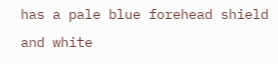has a pale blue forehead shield and white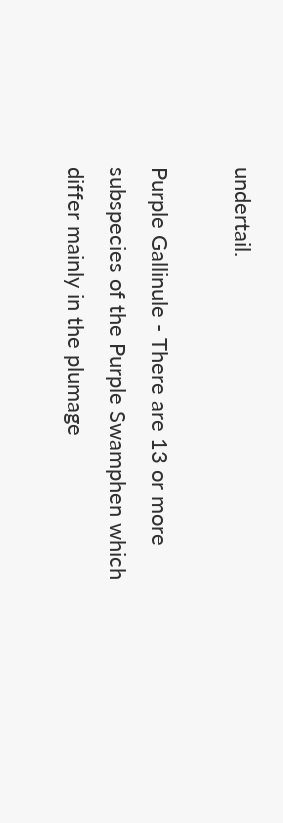undertail.

Purple Gallinule - There are 13 or more subspecies of the Purple Swamphen which differ mainly in the plumage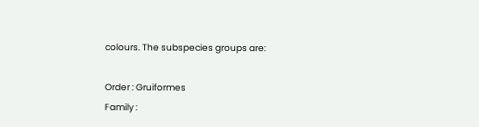colours. The subspecies groups are:

Order : Gruiformes
Family :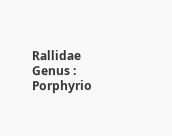Rallidae
Genus : Porphyrio